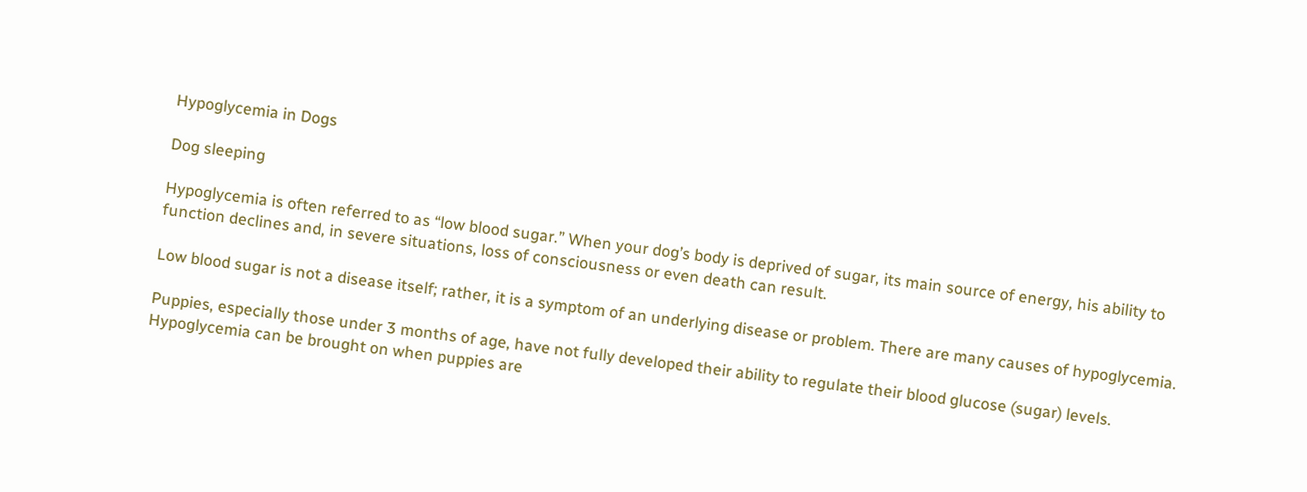Hypoglycemia in Dogs

Dog sleeping

Hypoglycemia is often referred to as “low blood sugar.” When your dog’s body is deprived of sugar, its main source of energy, his ability to function declines and, in severe situations, loss of consciousness or even death can result.

Low blood sugar is not a disease itself; rather, it is a symptom of an underlying disease or problem. There are many causes of hypoglycemia.

Puppies, especially those under 3 months of age, have not fully developed their ability to regulate their blood glucose (sugar) levels. Hypoglycemia can be brought on when puppies are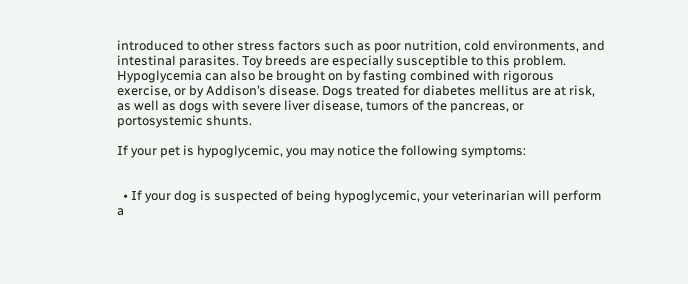introduced to other stress factors such as poor nutrition, cold environments, and intestinal parasites. Toy breeds are especially susceptible to this problem. Hypoglycemia can also be brought on by fasting combined with rigorous exercise, or by Addison’s disease. Dogs treated for diabetes mellitus are at risk, as well as dogs with severe liver disease, tumors of the pancreas, or portosystemic shunts.

If your pet is hypoglycemic, you may notice the following symptoms:


  • If your dog is suspected of being hypoglycemic, your veterinarian will perform a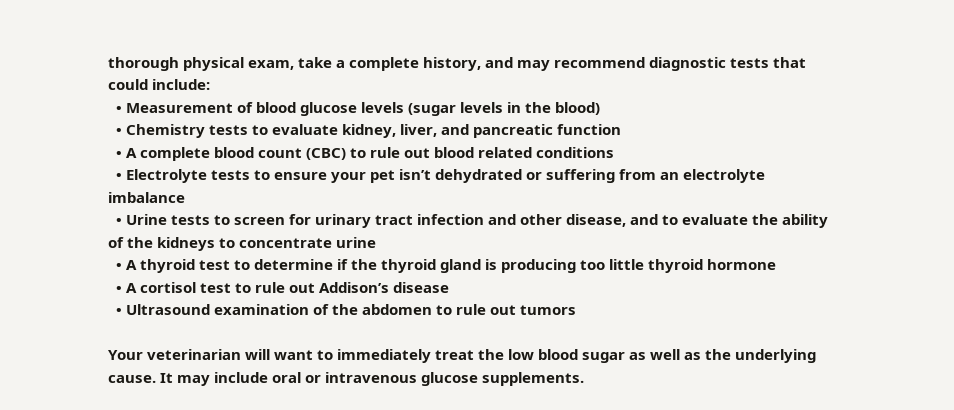thorough physical exam, take a complete history, and may recommend diagnostic tests that could include:
  • Measurement of blood glucose levels (sugar levels in the blood)
  • Chemistry tests to evaluate kidney, liver, and pancreatic function
  • A complete blood count (CBC) to rule out blood related conditions
  • Electrolyte tests to ensure your pet isn’t dehydrated or suffering from an electrolyte imbalance
  • Urine tests to screen for urinary tract infection and other disease, and to evaluate the ability of the kidneys to concentrate urine
  • A thyroid test to determine if the thyroid gland is producing too little thyroid hormone
  • A cortisol test to rule out Addison’s disease
  • Ultrasound examination of the abdomen to rule out tumors

Your veterinarian will want to immediately treat the low blood sugar as well as the underlying cause. It may include oral or intravenous glucose supplements.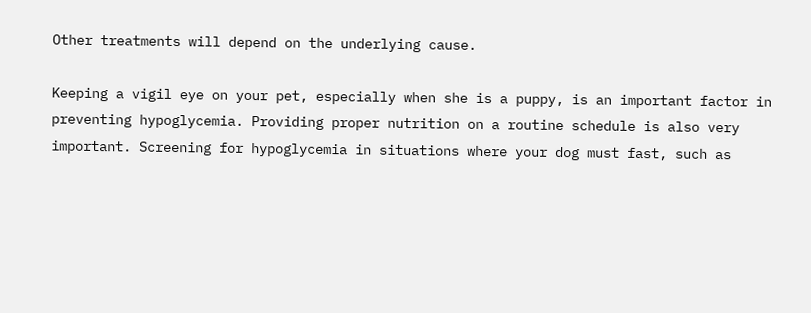Other treatments will depend on the underlying cause.

Keeping a vigil eye on your pet, especially when she is a puppy, is an important factor in preventing hypoglycemia. Providing proper nutrition on a routine schedule is also very important. Screening for hypoglycemia in situations where your dog must fast, such as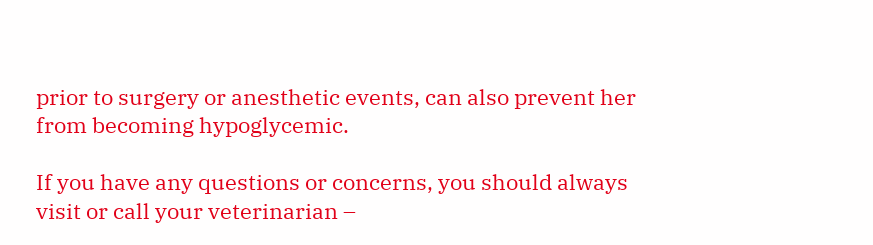prior to surgery or anesthetic events, can also prevent her from becoming hypoglycemic.

If you have any questions or concerns, you should always visit or call your veterinarian –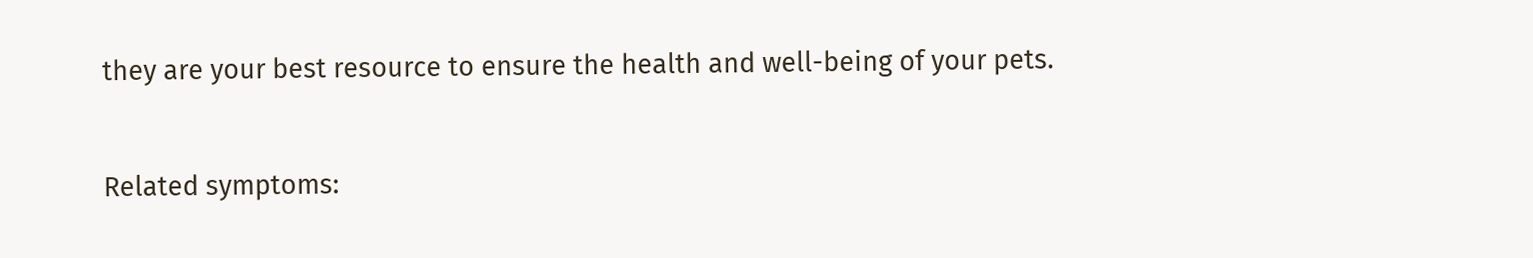they are your best resource to ensure the health and well-being of your pets.


Related symptoms: